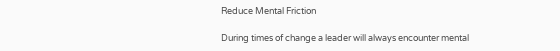Reduce Mental Friction

During times of change a leader will always encounter mental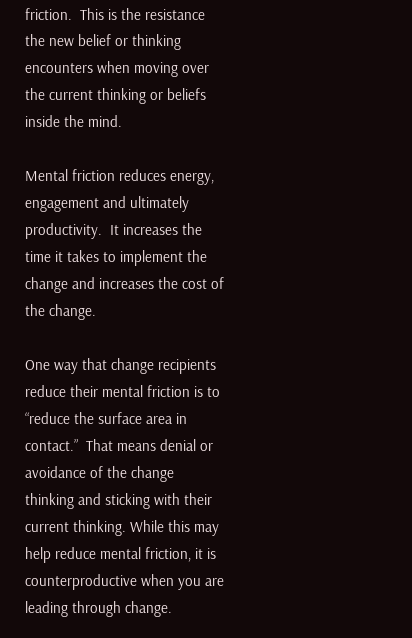friction.  This is the resistance the new belief or thinking encounters when moving over the current thinking or beliefs inside the mind.

Mental friction reduces energy, engagement and ultimately productivity.  It increases the time it takes to implement the change and increases the cost of the change.

One way that change recipients reduce their mental friction is to “reduce the surface area in contact.”  That means denial or avoidance of the change thinking and sticking with their current thinking. While this may help reduce mental friction, it is counterproductive when you are leading through change.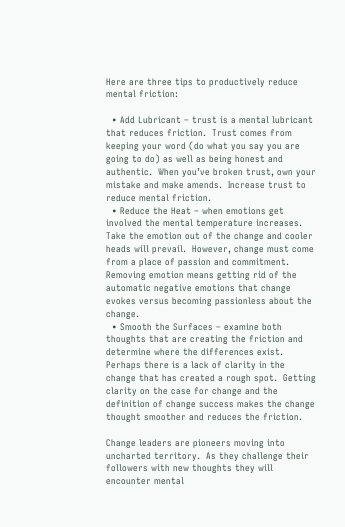Here are three tips to productively reduce mental friction:

  • Add Lubricant – trust is a mental lubricant that reduces friction.  Trust comes from keeping your word (do what you say you are going to do) as well as being honest and authentic.  When you’ve broken trust, own your mistake and make amends.  Increase trust to reduce mental friction.
  • Reduce the Heat – when emotions get involved the mental temperature increases. Take the emotion out of the change and cooler heads will prevail.  However, change must come from a place of passion and commitment.  Removing emotion means getting rid of the automatic negative emotions that change evokes versus becoming passionless about the change.
  • Smooth the Surfaces – examine both thoughts that are creating the friction and determine where the differences exist.  Perhaps there is a lack of clarity in the change that has created a rough spot.  Getting clarity on the case for change and the definition of change success makes the change thought smoother and reduces the friction.

Change leaders are pioneers moving into uncharted territory.  As they challenge their followers with new thoughts they will encounter mental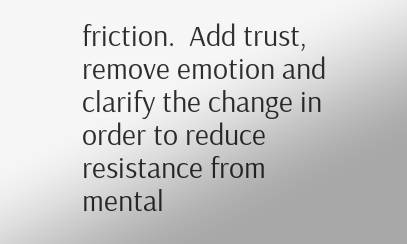friction.  Add trust, remove emotion and clarify the change in order to reduce resistance from mental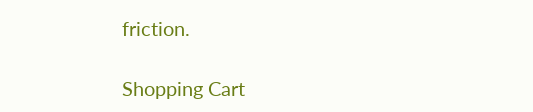friction.

Shopping Cart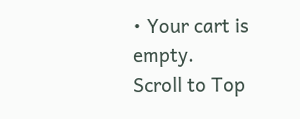• Your cart is empty.
Scroll to Top